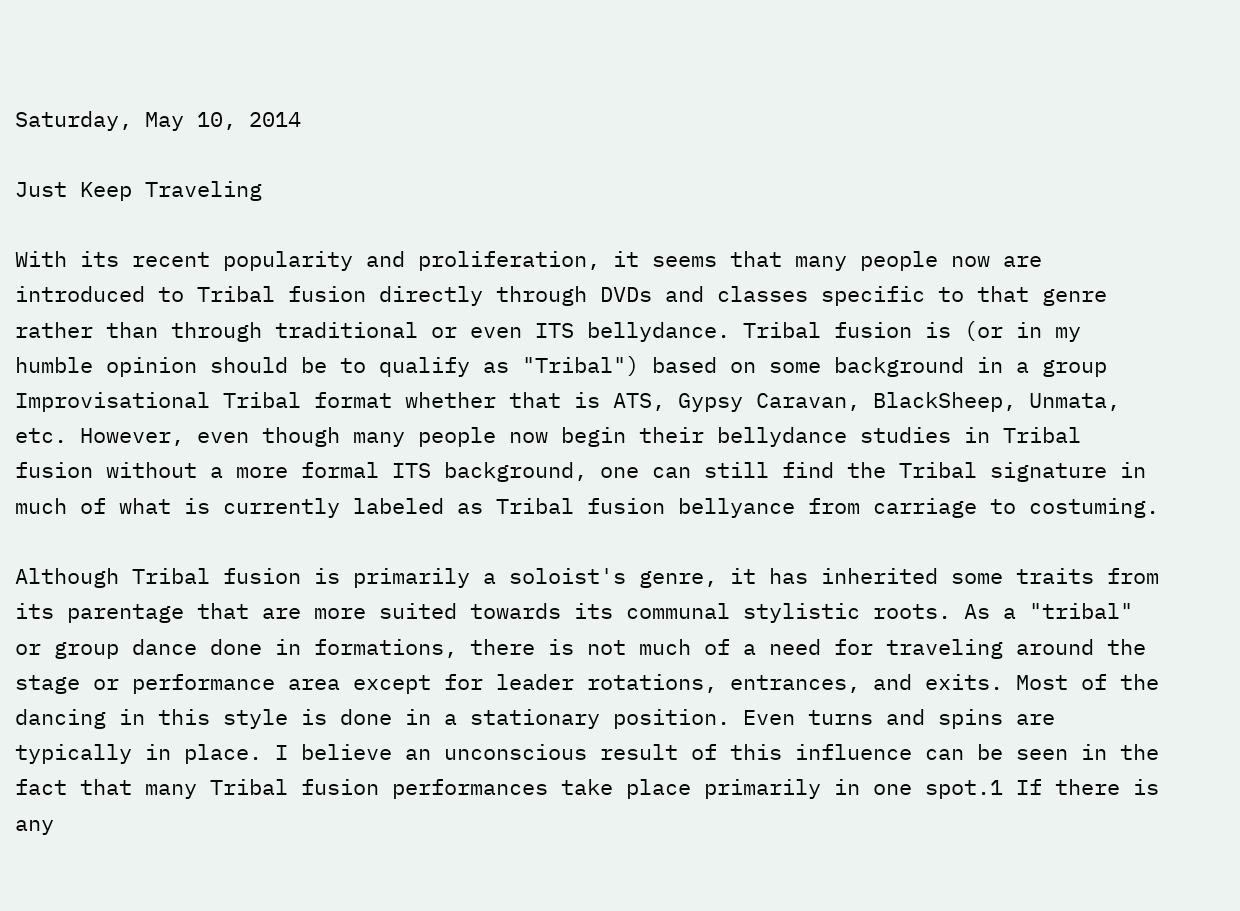Saturday, May 10, 2014

Just Keep Traveling

With its recent popularity and proliferation, it seems that many people now are introduced to Tribal fusion directly through DVDs and classes specific to that genre rather than through traditional or even ITS bellydance. Tribal fusion is (or in my humble opinion should be to qualify as "Tribal") based on some background in a group Improvisational Tribal format whether that is ATS, Gypsy Caravan, BlackSheep, Unmata, etc. However, even though many people now begin their bellydance studies in Tribal fusion without a more formal ITS background, one can still find the Tribal signature in much of what is currently labeled as Tribal fusion bellyance from carriage to costuming.

Although Tribal fusion is primarily a soloist's genre, it has inherited some traits from its parentage that are more suited towards its communal stylistic roots. As a "tribal" or group dance done in formations, there is not much of a need for traveling around the stage or performance area except for leader rotations, entrances, and exits. Most of the dancing in this style is done in a stationary position. Even turns and spins are typically in place. I believe an unconscious result of this influence can be seen in the fact that many Tribal fusion performances take place primarily in one spot.1 If there is any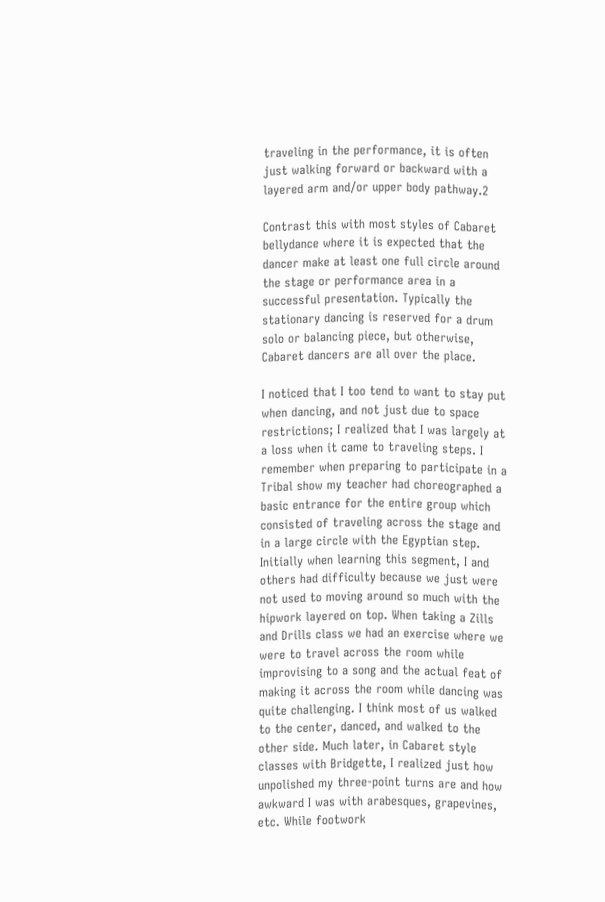traveling in the performance, it is often just walking forward or backward with a layered arm and/or upper body pathway.2

Contrast this with most styles of Cabaret bellydance where it is expected that the dancer make at least one full circle around the stage or performance area in a successful presentation. Typically the stationary dancing is reserved for a drum solo or balancing piece, but otherwise, Cabaret dancers are all over the place.

I noticed that I too tend to want to stay put when dancing, and not just due to space restrictions; I realized that I was largely at a loss when it came to traveling steps. I remember when preparing to participate in a Tribal show my teacher had choreographed a basic entrance for the entire group which consisted of traveling across the stage and in a large circle with the Egyptian step. Initially when learning this segment, I and others had difficulty because we just were not used to moving around so much with the hipwork layered on top. When taking a Zills and Drills class we had an exercise where we were to travel across the room while improvising to a song and the actual feat of making it across the room while dancing was quite challenging. I think most of us walked to the center, danced, and walked to the other side. Much later, in Cabaret style classes with Bridgette, I realized just how unpolished my three-point turns are and how awkward I was with arabesques, grapevines, etc. While footwork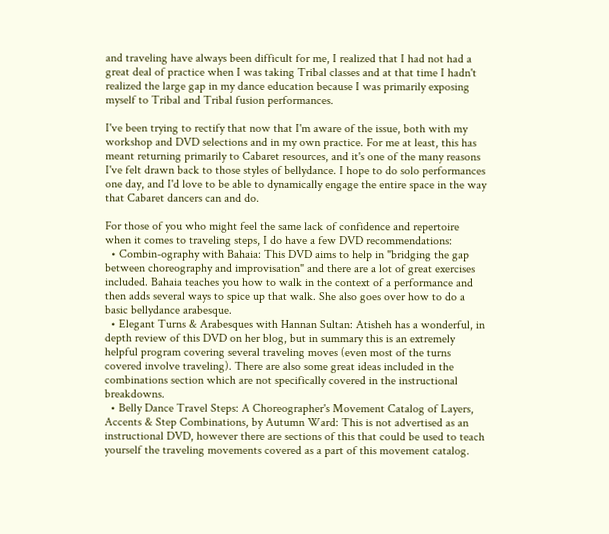and traveling have always been difficult for me, I realized that I had not had a great deal of practice when I was taking Tribal classes and at that time I hadn't realized the large gap in my dance education because I was primarily exposing myself to Tribal and Tribal fusion performances.

I've been trying to rectify that now that I'm aware of the issue, both with my workshop and DVD selections and in my own practice. For me at least, this has meant returning primarily to Cabaret resources, and it's one of the many reasons I've felt drawn back to those styles of bellydance. I hope to do solo performances one day, and I'd love to be able to dynamically engage the entire space in the way that Cabaret dancers can and do.

For those of you who might feel the same lack of confidence and repertoire when it comes to traveling steps, I do have a few DVD recommendations:
  • Combin-ography with Bahaia: This DVD aims to help in "bridging the gap between choreography and improvisation" and there are a lot of great exercises included. Bahaia teaches you how to walk in the context of a performance and then adds several ways to spice up that walk. She also goes over how to do a basic bellydance arabesque.
  • Elegant Turns & Arabesques with Hannan Sultan: Atisheh has a wonderful, in depth review of this DVD on her blog, but in summary this is an extremely helpful program covering several traveling moves (even most of the turns covered involve traveling). There are also some great ideas included in the combinations section which are not specifically covered in the instructional breakdowns.
  • Belly Dance Travel Steps: A Choreographer's Movement Catalog of Layers, Accents & Step Combinations, by Autumn Ward: This is not advertised as an instructional DVD, however there are sections of this that could be used to teach yourself the traveling movements covered as a part of this movement catalog.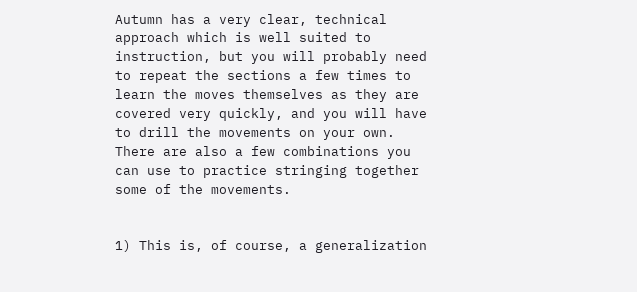Autumn has a very clear, technical approach which is well suited to instruction, but you will probably need to repeat the sections a few times to learn the moves themselves as they are covered very quickly, and you will have to drill the movements on your own. There are also a few combinations you can use to practice stringing together some of the movements.


1) This is, of course, a generalization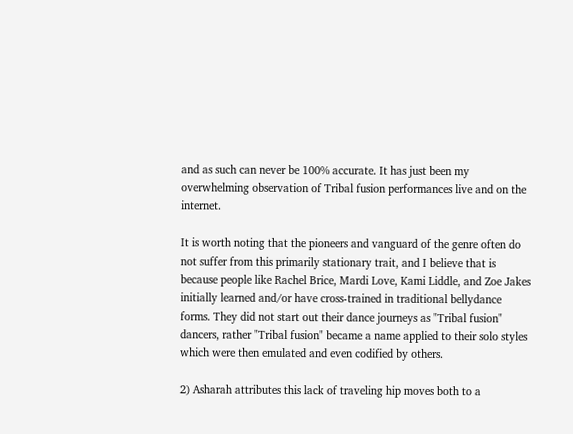and as such can never be 100% accurate. It has just been my overwhelming observation of Tribal fusion performances live and on the internet.

It is worth noting that the pioneers and vanguard of the genre often do not suffer from this primarily stationary trait, and I believe that is because people like Rachel Brice, Mardi Love, Kami Liddle, and Zoe Jakes initially learned and/or have cross-trained in traditional bellydance forms. They did not start out their dance journeys as "Tribal fusion" dancers, rather "Tribal fusion" became a name applied to their solo styles which were then emulated and even codified by others.

2) Asharah attributes this lack of traveling hip moves both to a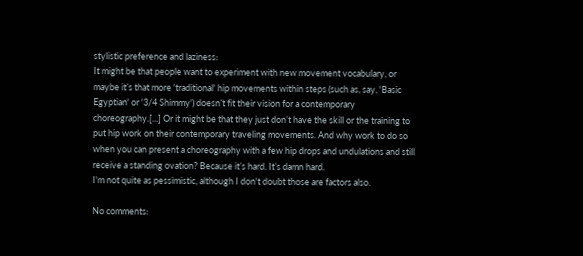stylistic preference and laziness:
It might be that people want to experiment with new movement vocabulary, or maybe it’s that more 'traditional' hip movements within steps (such as, say, 'Basic Egyptian' or '3/4 Shimmy') doesn’t fit their vision for a contemporary choreography.[...] Or it might be that they just don’t have the skill or the training to put hip work on their contemporary traveling movements. And why work to do so when you can present a choreography with a few hip drops and undulations and still receive a standing ovation? Because it’s hard. It’s damn hard.
I'm not quite as pessimistic, although I don't doubt those are factors also.

No comments: